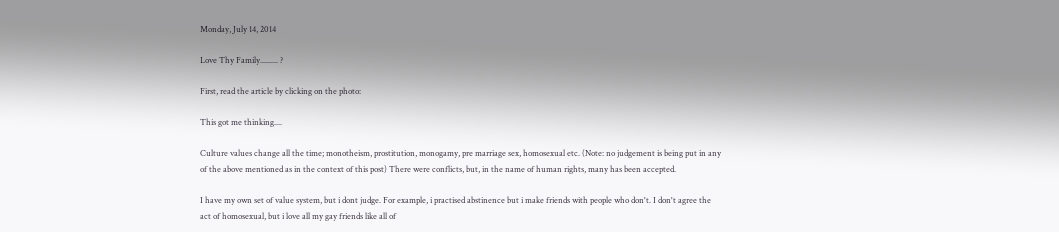Monday, July 14, 2014

Love Thy Family......... ?

First, read the article by clicking on the photo:

This got me thinking....

Culture values change all the time; monotheism, prostitution, monogamy, pre marriage sex, homosexual etc. (Note: no judgement is being put in any of the above mentioned as in the context of this post) There were conflicts, but, in the name of human rights, many has been accepted.

I have my own set of value system, but i dont judge. For example, i practised abstinence but i make friends with people who don't. I don't agree the act of homosexual, but i love all my gay friends like all of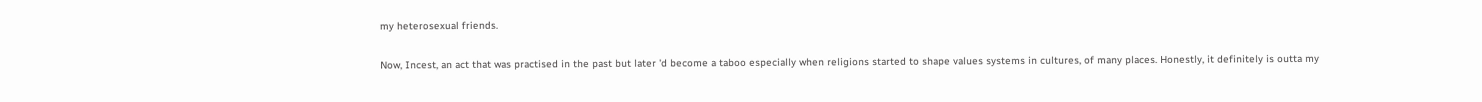my heterosexual friends.

Now, Incest, an act that was practised in the past but later 'd become a taboo especially when religions started to shape values systems in cultures, of many places. Honestly, it definitely is outta my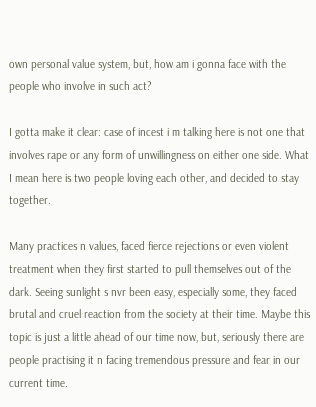own personal value system, but, how am i gonna face with the people who involve in such act?

I gotta make it clear: case of incest i m talking here is not one that involves rape or any form of unwillingness on either one side. What I mean here is two people loving each other, and decided to stay together.

Many practices n values, faced fierce rejections or even violent treatment when they first started to pull themselves out of the dark. Seeing sunlight s nvr been easy, especially some, they faced brutal and cruel reaction from the society at their time. Maybe this topic is just a little ahead of our time now, but, seriously there are people practising it n facing tremendous pressure and fear in our current time.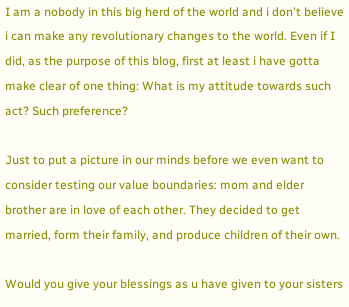I am a nobody in this big herd of the world and i don't believe i can make any revolutionary changes to the world. Even if I did, as the purpose of this blog, first at least i have gotta make clear of one thing: What is my attitude towards such act? Such preference?

Just to put a picture in our minds before we even want to consider testing our value boundaries: mom and elder brother are in love of each other. They decided to get married, form their family, and produce children of their own.

Would you give your blessings as u have given to your sisters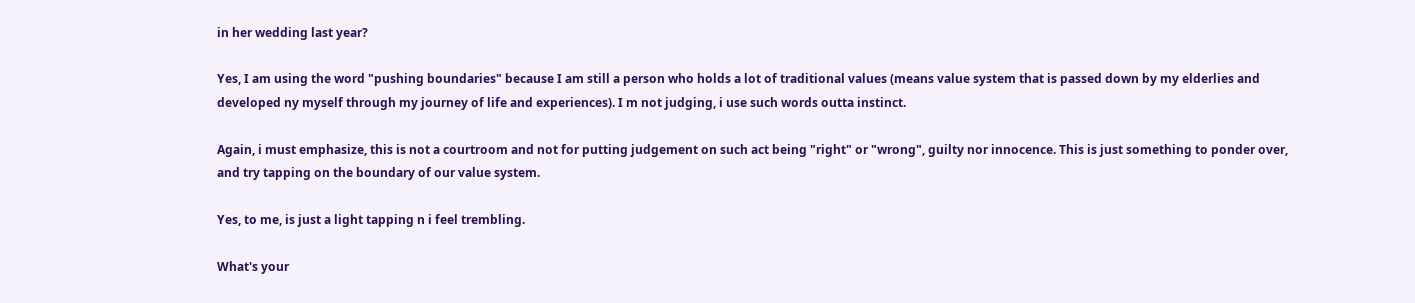in her wedding last year?

Yes, I am using the word "pushing boundaries" because I am still a person who holds a lot of traditional values (means value system that is passed down by my elderlies and developed ny myself through my journey of life and experiences). I m not judging, i use such words outta instinct.

Again, i must emphasize, this is not a courtroom and not for putting judgement on such act being "right" or "wrong", guilty nor innocence. This is just something to ponder over, and try tapping on the boundary of our value system.

Yes, to me, is just a light tapping n i feel trembling.

What's your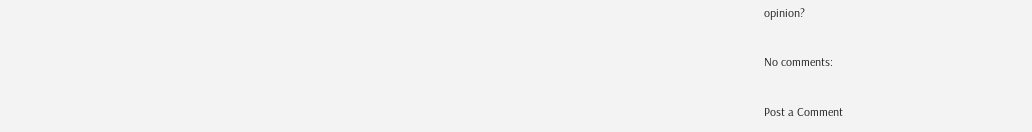opinion?

No comments:

Post a Comment